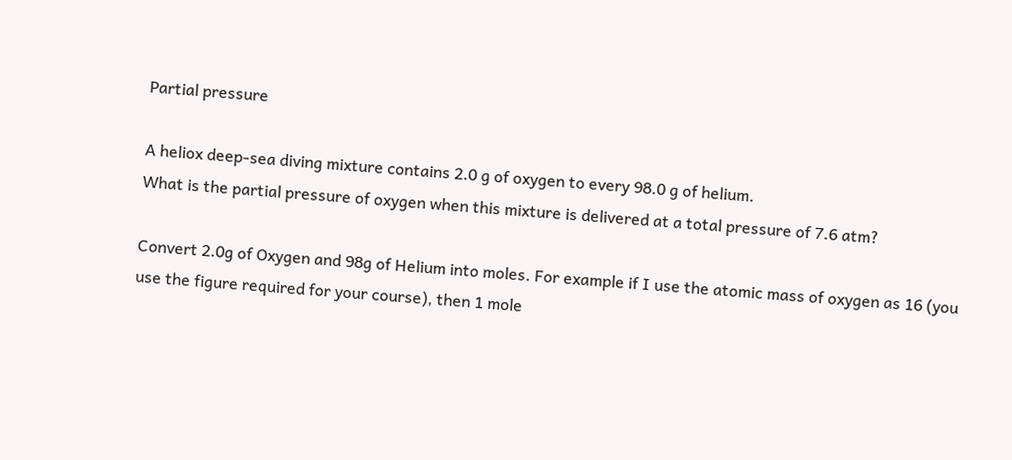Partial pressure

A heliox deep-sea diving mixture contains 2.0 g of oxygen to every 98.0 g of helium.
What is the partial pressure of oxygen when this mixture is delivered at a total pressure of 7.6 atm?

Convert 2.0g of Oxygen and 98g of Helium into moles. For example if I use the atomic mass of oxygen as 16 (you use the figure required for your course), then 1 mole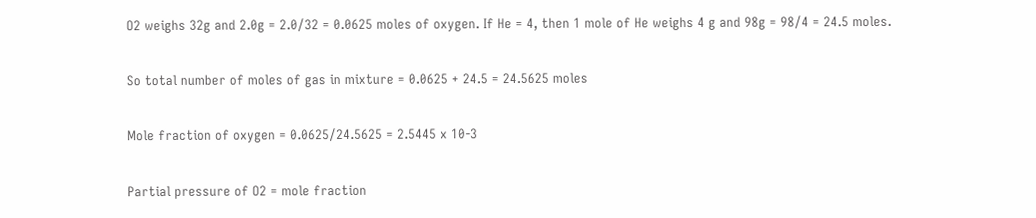O2 weighs 32g and 2.0g = 2.0/32 = 0.0625 moles of oxygen. If He = 4, then 1 mole of He weighs 4 g and 98g = 98/4 = 24.5 moles.

So total number of moles of gas in mixture = 0.0625 + 24.5 = 24.5625 moles

Mole fraction of oxygen = 0.0625/24.5625 = 2.5445 x 10-3

Partial pressure of O2 = mole fraction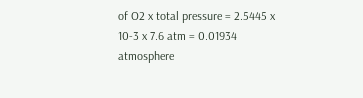of O2 x total pressure = 2.5445 x 10-3 x 7.6 atm = 0.01934 atmosphere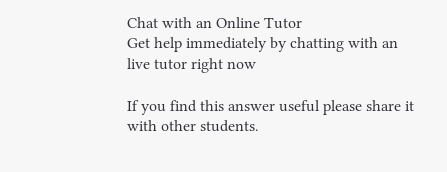Chat with an Online Tutor
Get help immediately by chatting with an live tutor right now

If you find this answer useful please share it with other students.